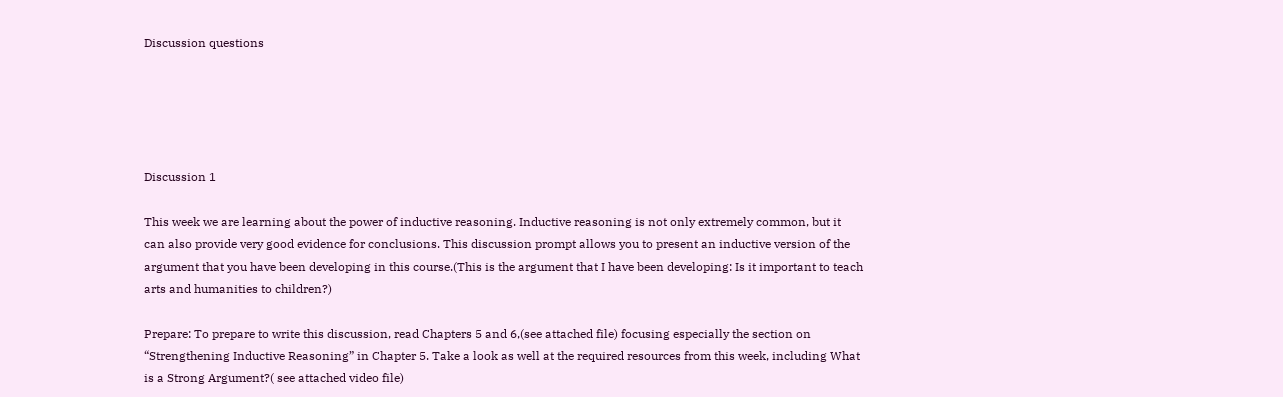Discussion questions





Discussion 1

This week we are learning about the power of inductive reasoning. Inductive reasoning is not only extremely common, but it can also provide very good evidence for conclusions. This discussion prompt allows you to present an inductive version of the argument that you have been developing in this course.(This is the argument that I have been developing: Is it important to teach arts and humanities to children?)

Prepare: To prepare to write this discussion, read Chapters 5 and 6,(see attached file) focusing especially the section on “Strengthening Inductive Reasoning” in Chapter 5. Take a look as well at the required resources from this week, including What is a Strong Argument?( see attached video file)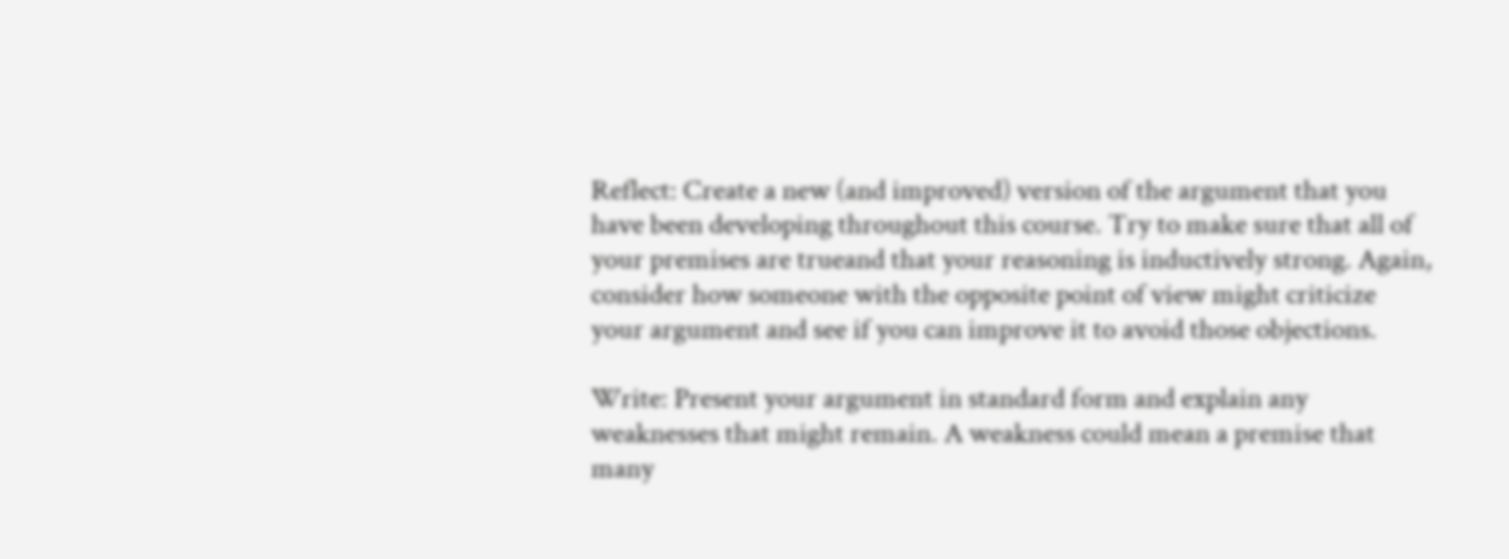Reflect: Create a new (and improved) version of the argument that you have been developing throughout this course. Try to make sure that all of your premises are trueand that your reasoning is inductively strong. Again, consider how someone with the opposite point of view might criticize your argument and see if you can improve it to avoid those objections.

Write: Present your argument in standard form and explain any weaknesses that might remain. A weakness could mean a premise that many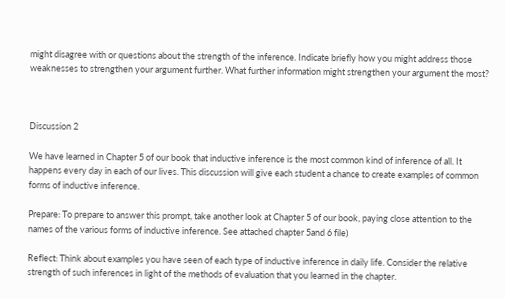might disagree with or questions about the strength of the inference. Indicate briefly how you might address those weaknesses to strengthen your argument further. What further information might strengthen your argument the most?



Discussion 2

We have learned in Chapter 5 of our book that inductive inference is the most common kind of inference of all. It happens every day in each of our lives. This discussion will give each student a chance to create examples of common forms of inductive inference.

Prepare: To prepare to answer this prompt, take another look at Chapter 5 of our book, paying close attention to the names of the various forms of inductive inference. See attached chapter 5and 6 file)

Reflect: Think about examples you have seen of each type of inductive inference in daily life. Consider the relative strength of such inferences in light of the methods of evaluation that you learned in the chapter.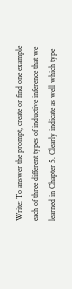Write: To answer the prompt, create or find one example each of three different types of inductive inference that we learned in Chapter 5. Clearly indicate as well which type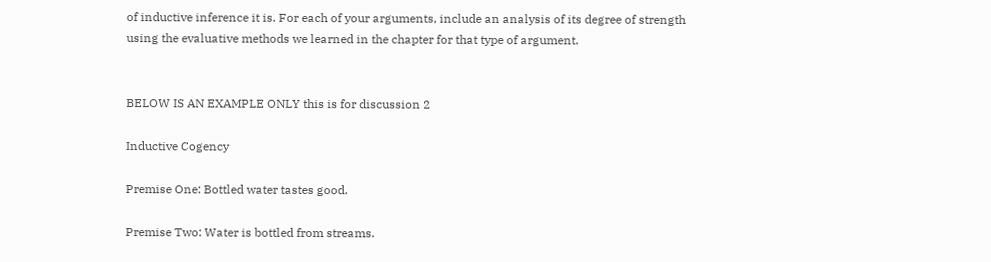of inductive inference it is. For each of your arguments, include an analysis of its degree of strength using the evaluative methods we learned in the chapter for that type of argument.


BELOW IS AN EXAMPLE ONLY this is for discussion 2

Inductive Cogency

Premise One: Bottled water tastes good.

Premise Two: Water is bottled from streams.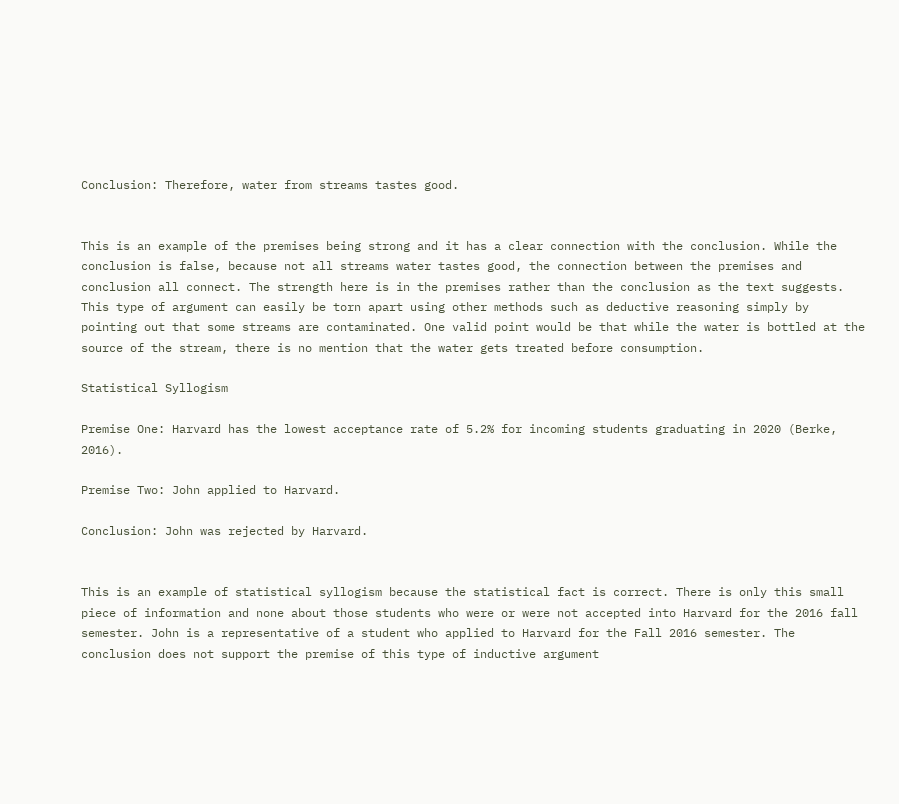Conclusion: Therefore, water from streams tastes good.


This is an example of the premises being strong and it has a clear connection with the conclusion. While the conclusion is false, because not all streams water tastes good, the connection between the premises and conclusion all connect. The strength here is in the premises rather than the conclusion as the text suggests. This type of argument can easily be torn apart using other methods such as deductive reasoning simply by pointing out that some streams are contaminated. One valid point would be that while the water is bottled at the source of the stream, there is no mention that the water gets treated before consumption.

Statistical Syllogism

Premise One: Harvard has the lowest acceptance rate of 5.2% for incoming students graduating in 2020 (Berke, 2016).

Premise Two: John applied to Harvard.

Conclusion: John was rejected by Harvard.


This is an example of statistical syllogism because the statistical fact is correct. There is only this small piece of information and none about those students who were or were not accepted into Harvard for the 2016 fall semester. John is a representative of a student who applied to Harvard for the Fall 2016 semester. The conclusion does not support the premise of this type of inductive argument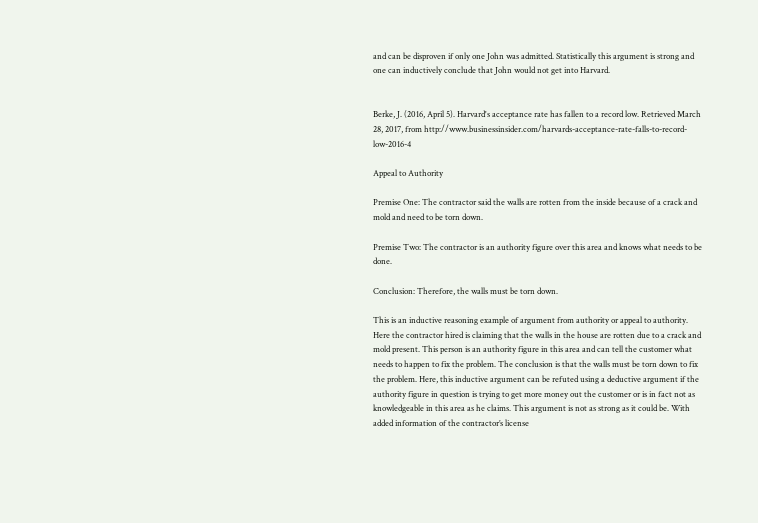and can be disproven if only one John was admitted. Statistically this argument is strong and one can inductively conclude that John would not get into Harvard.


Berke, J. (2016, April 5). Harvard's acceptance rate has fallen to a record low. Retrieved March 28, 2017, from http://www.businessinsider.com/harvards-acceptance-rate-falls-to-record-low-2016-4

Appeal to Authority

Premise One: The contractor said the walls are rotten from the inside because of a crack and mold and need to be torn down.

Premise Two: The contractor is an authority figure over this area and knows what needs to be done.

Conclusion: Therefore, the walls must be torn down.

This is an inductive reasoning example of argument from authority or appeal to authority. Here the contractor hired is claiming that the walls in the house are rotten due to a crack and mold present. This person is an authority figure in this area and can tell the customer what needs to happen to fix the problem. The conclusion is that the walls must be torn down to fix the problem. Here, this inductive argument can be refuted using a deductive argument if the authority figure in question is trying to get more money out the customer or is in fact not as knowledgeable in this area as he claims. This argument is not as strong as it could be. With added information of the contractor’s license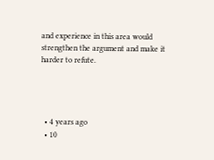and experience in this area would strengthen the argument and make it harder to refute.




  • 4 years ago
  • 10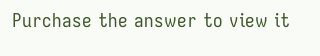Purchase the answer to view it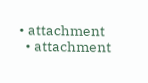• attachment
  • attachment